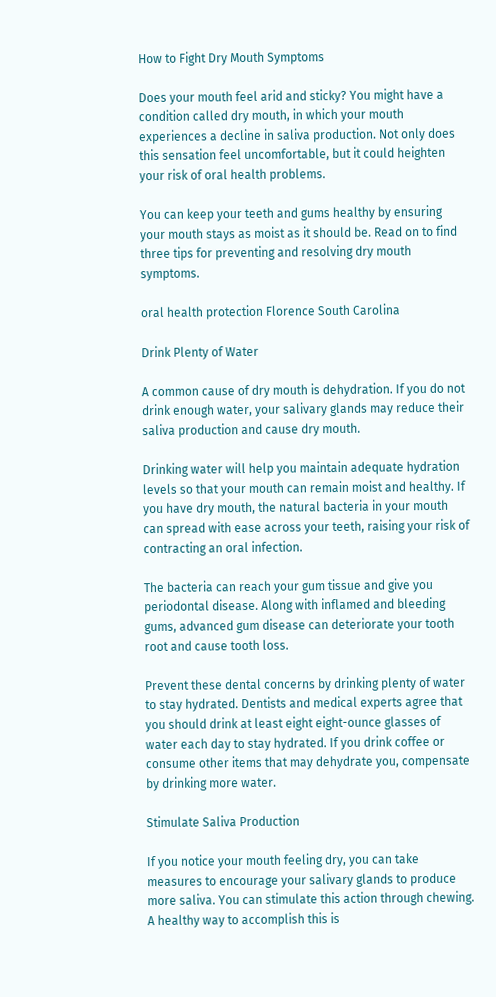How to Fight Dry Mouth Symptoms

Does your mouth feel arid and sticky? You might have a condition called dry mouth, in which your mouth experiences a decline in saliva production. Not only does this sensation feel uncomfortable, but it could heighten your risk of oral health problems.

You can keep your teeth and gums healthy by ensuring your mouth stays as moist as it should be. Read on to find three tips for preventing and resolving dry mouth symptoms.

oral health protection Florence South Carolina

Drink Plenty of Water

A common cause of dry mouth is dehydration. If you do not drink enough water, your salivary glands may reduce their saliva production and cause dry mouth.

Drinking water will help you maintain adequate hydration levels so that your mouth can remain moist and healthy. If you have dry mouth, the natural bacteria in your mouth can spread with ease across your teeth, raising your risk of contracting an oral infection.

The bacteria can reach your gum tissue and give you periodontal disease. Along with inflamed and bleeding gums, advanced gum disease can deteriorate your tooth root and cause tooth loss.

Prevent these dental concerns by drinking plenty of water to stay hydrated. Dentists and medical experts agree that you should drink at least eight eight-ounce glasses of water each day to stay hydrated. If you drink coffee or consume other items that may dehydrate you, compensate by drinking more water.

Stimulate Saliva Production

If you notice your mouth feeling dry, you can take measures to encourage your salivary glands to produce more saliva. You can stimulate this action through chewing. A healthy way to accomplish this is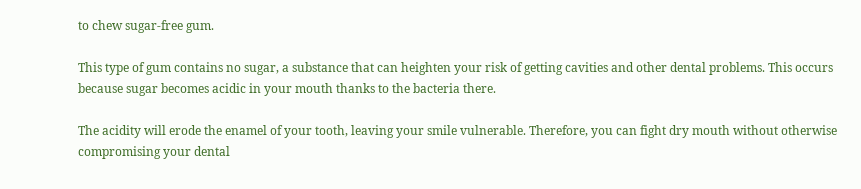to chew sugar-free gum.

This type of gum contains no sugar, a substance that can heighten your risk of getting cavities and other dental problems. This occurs because sugar becomes acidic in your mouth thanks to the bacteria there.

The acidity will erode the enamel of your tooth, leaving your smile vulnerable. Therefore, you can fight dry mouth without otherwise compromising your dental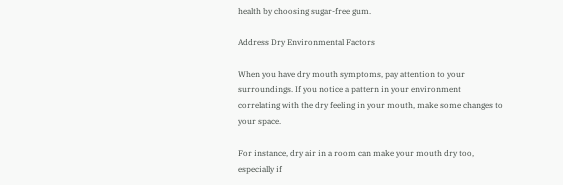health by choosing sugar-free gum.

Address Dry Environmental Factors

When you have dry mouth symptoms, pay attention to your surroundings. If you notice a pattern in your environment correlating with the dry feeling in your mouth, make some changes to your space.

For instance, dry air in a room can make your mouth dry too, especially if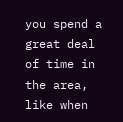you spend a great deal of time in the area, like when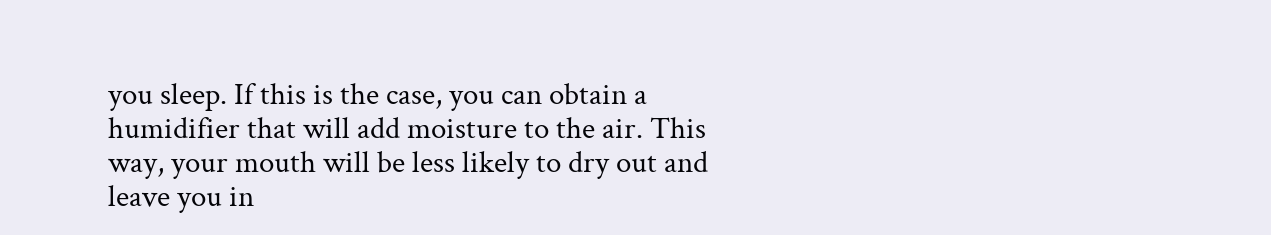you sleep. If this is the case, you can obtain a humidifier that will add moisture to the air. This way, your mouth will be less likely to dry out and leave you in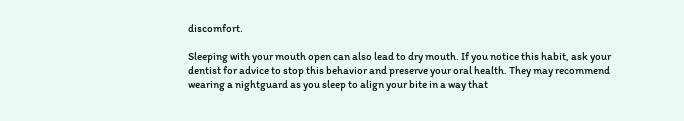discomfort.

Sleeping with your mouth open can also lead to dry mouth. If you notice this habit, ask your dentist for advice to stop this behavior and preserve your oral health. They may recommend wearing a nightguard as you sleep to align your bite in a way that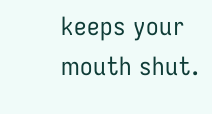keeps your mouth shut.